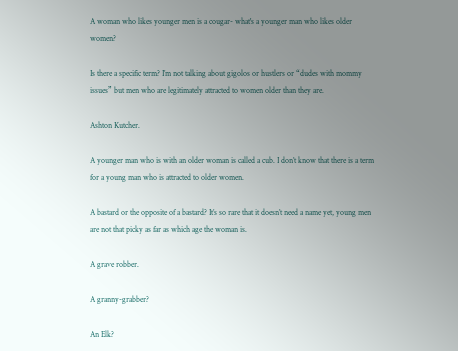A woman who likes younger men is a cougar- what's a younger man who likes older women?

Is there a specific term? I’m not talking about gigolos or hustlers or “dudes with mommy issues” but men who are legitimately attracted to women older than they are.

Ashton Kutcher.

A younger man who is with an older woman is called a cub. I don’t know that there is a term for a young man who is attracted to older women.

A bastard or the opposite of a bastard? It’s so rare that it doesn’t need a name yet, young men are not that picky as far as which age the woman is.

A grave robber.

A granny-grabber?

An Elk?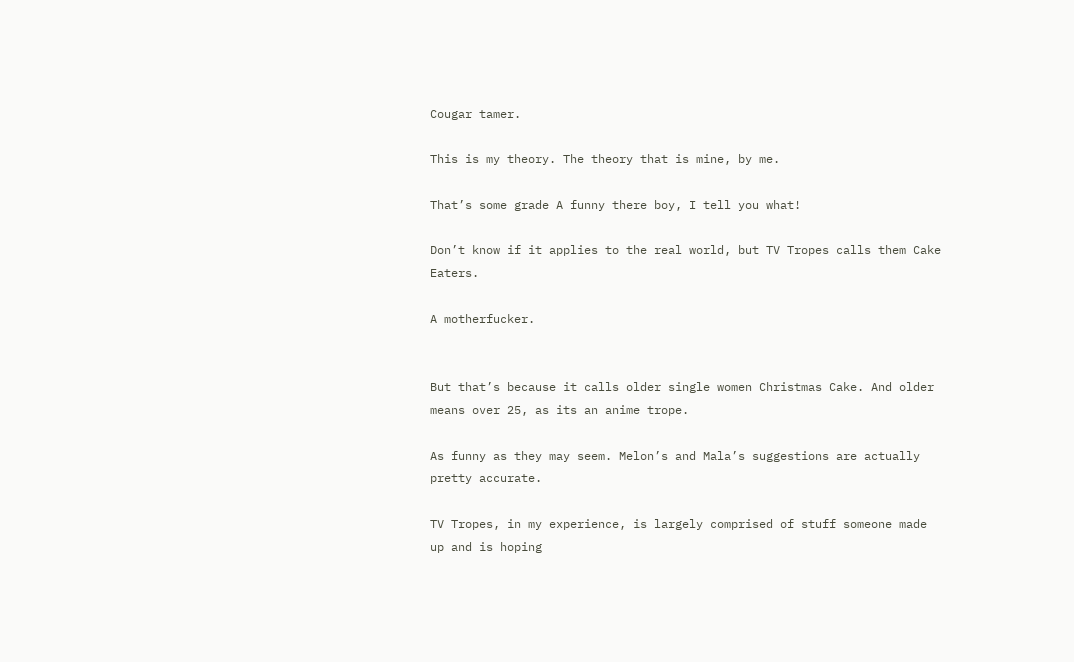Cougar tamer.

This is my theory. The theory that is mine, by me.

That’s some grade A funny there boy, I tell you what!

Don’t know if it applies to the real world, but TV Tropes calls them Cake Eaters.

A motherfucker.


But that’s because it calls older single women Christmas Cake. And older means over 25, as its an anime trope.

As funny as they may seem. Melon’s and Mala’s suggestions are actually pretty accurate.

TV Tropes, in my experience, is largely comprised of stuff someone made up and is hoping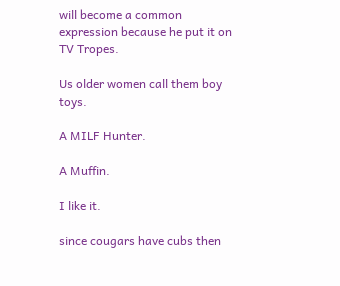will become a common expression because he put it on TV Tropes.

Us older women call them boy toys.

A MILF Hunter.

A Muffin.

I like it.

since cougars have cubs then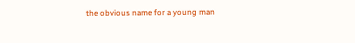the obvious name for a young man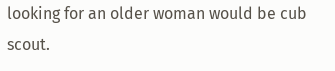looking for an older woman would be cub scout.